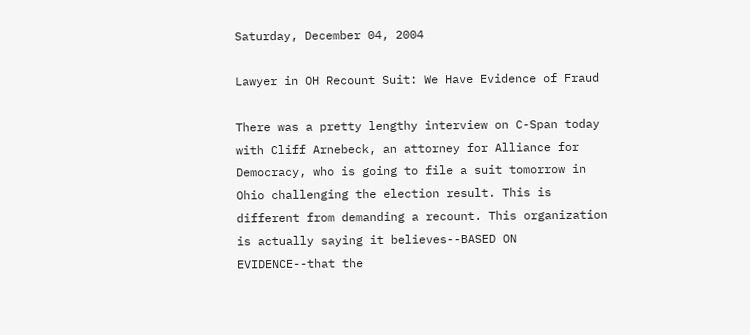Saturday, December 04, 2004

Lawyer in OH Recount Suit: We Have Evidence of Fraud

There was a pretty lengthy interview on C-Span today with Cliff Arnebeck, an attorney for Alliance for Democracy, who is going to file a suit tomorrow in Ohio challenging the election result. This is different from demanding a recount. This organization is actually saying it believes--BASED ON EVIDENCE--that the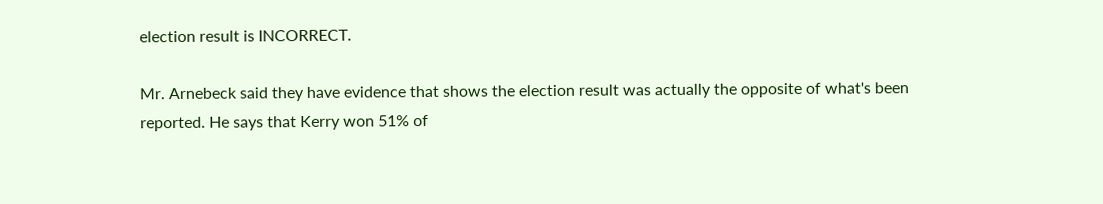election result is INCORRECT.

Mr. Arnebeck said they have evidence that shows the election result was actually the opposite of what's been reported. He says that Kerry won 51% of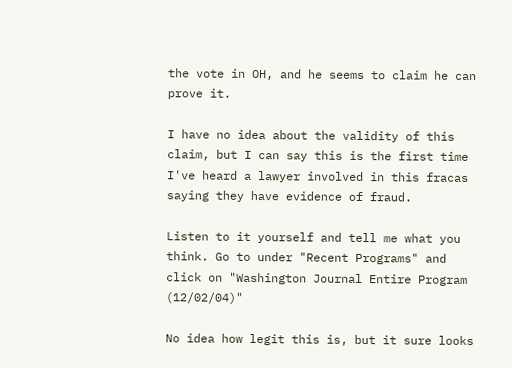the vote in OH, and he seems to claim he can prove it.

I have no idea about the validity of this claim, but I can say this is the first time I've heard a lawyer involved in this fracas saying they have evidence of fraud.

Listen to it yourself and tell me what you think. Go to under "Recent Programs" and click on "Washington Journal Entire Program (12/02/04)"

No idea how legit this is, but it sure looks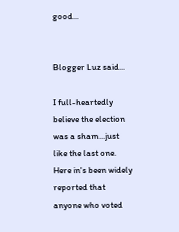good...


Blogger Luz said...

I full-heartedly believe the election was a sham...just like the last one. Here in's been widely reported that anyone who voted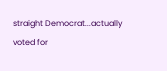straight Democrat...actually voted for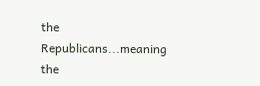the Republicans...meaning the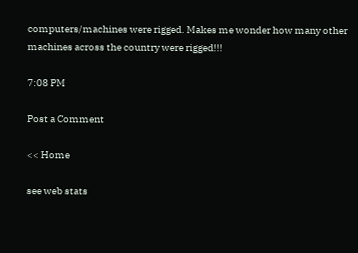computers/machines were rigged. Makes me wonder how many other machines across the country were rigged!!!

7:08 PM

Post a Comment

<< Home

see web stats